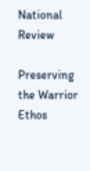National Review

Preserving the Warrior Ethos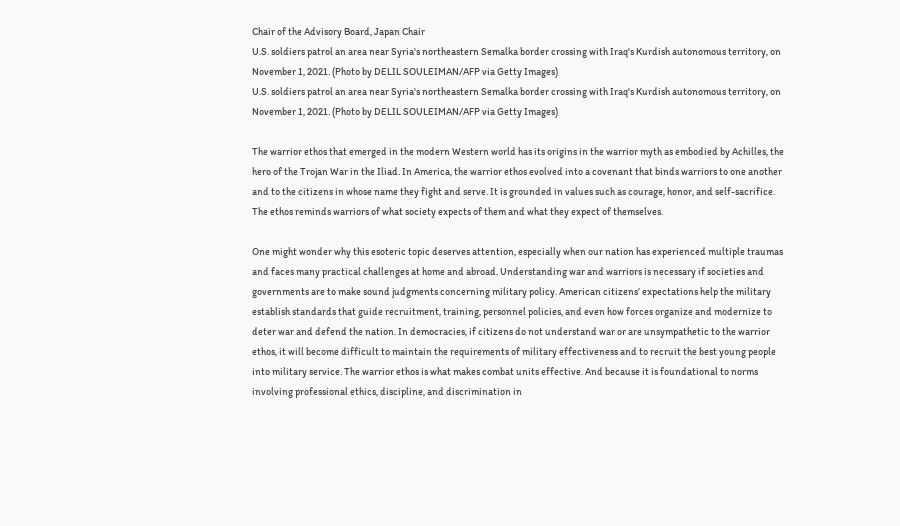Chair of the Advisory Board, Japan Chair
U.S. soldiers patrol an area near Syria's northeastern Semalka border crossing with Iraq's Kurdish autonomous territory, on November 1, 2021. (Photo by DELIL SOULEIMAN/AFP via Getty Images)
U.S. soldiers patrol an area near Syria's northeastern Semalka border crossing with Iraq's Kurdish autonomous territory, on November 1, 2021. (Photo by DELIL SOULEIMAN/AFP via Getty Images)

The warrior ethos that emerged in the modern Western world has its origins in the warrior myth as embodied by Achilles, the hero of the Trojan War in the Iliad. In America, the warrior ethos evolved into a covenant that binds warriors to one another and to the citizens in whose name they fight and serve. It is grounded in values such as courage, honor, and self-sacrifice. The ethos reminds warriors of what society expects of them and what they expect of themselves.

One might wonder why this esoteric topic deserves attention, especially when our nation has experienced multiple traumas and faces many practical challenges at home and abroad. Understanding war and warriors is necessary if societies and governments are to make sound judgments concerning military policy. American citizens’ expectations help the military establish standards that guide recruitment, training, personnel policies, and even how forces organize and modernize to deter war and defend the nation. In democracies, if citizens do not understand war or are unsympathetic to the warrior ethos, it will become difficult to maintain the requirements of military effectiveness and to recruit the best young people into military service. The warrior ethos is what makes combat units effective. And because it is foundational to norms involving professional ethics, discipline, and discrimination in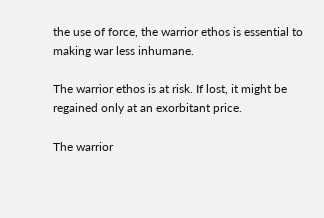the use of force, the warrior ethos is essential to making war less inhumane.

The warrior ethos is at risk. If lost, it might be regained only at an exorbitant price.

The warrior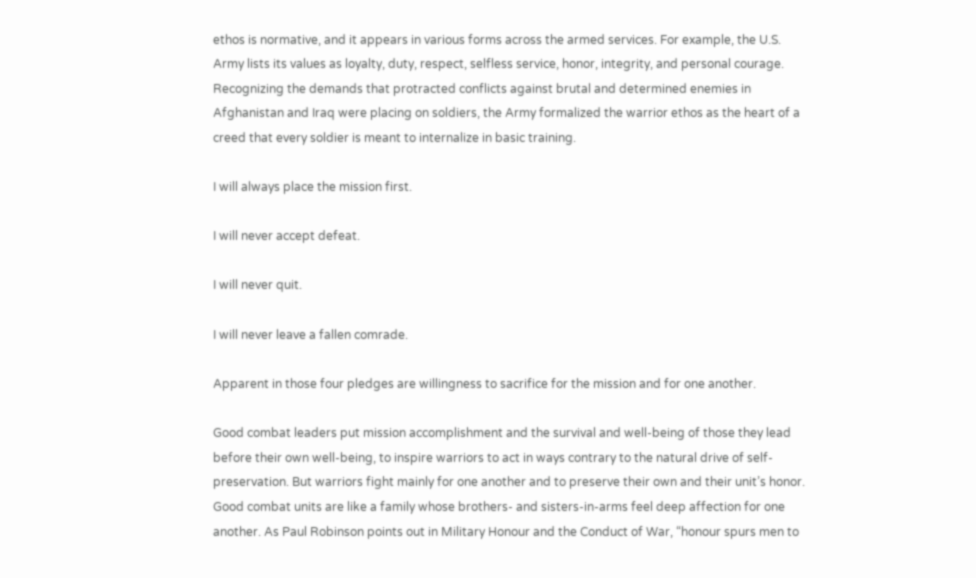ethos is normative, and it appears in various forms across the armed services. For example, the U.S. Army lists its values as loyalty, duty, respect, selfless service, honor, integrity, and personal courage. Recognizing the demands that protracted conflicts against brutal and determined enemies in Afghanistan and Iraq were placing on soldiers, the Army formalized the warrior ethos as the heart of a creed that every soldier is meant to internalize in basic training.

I will always place the mission first.

I will never accept defeat.

I will never quit.

I will never leave a fallen comrade.

Apparent in those four pledges are willingness to sacrifice for the mission and for one another.

Good combat leaders put mission accomplishment and the survival and well-being of those they lead before their own well-being, to inspire warriors to act in ways contrary to the natural drive of self-preservation. But warriors fight mainly for one another and to preserve their own and their unit’s honor. Good combat units are like a family whose brothers- and sisters-in-arms feel deep affection for one another. As Paul Robinson points out in Military Honour and the Conduct of War, “honour spurs men to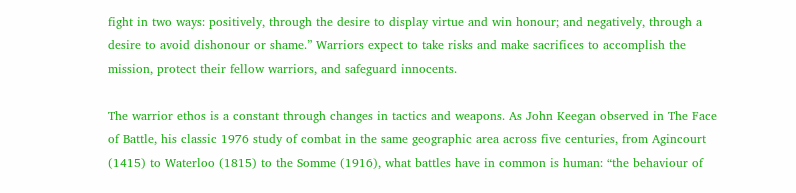fight in two ways: positively, through the desire to display virtue and win honour; and negatively, through a desire to avoid dishonour or shame.” Warriors expect to take risks and make sacrifices to accomplish the mission, protect their fellow warriors, and safeguard innocents.

The warrior ethos is a constant through changes in tactics and weapons. As John Keegan observed in The Face of Battle, his classic 1976 study of combat in the same geographic area across five centuries, from Agincourt (1415) to Waterloo (1815) to the Somme (1916), what battles have in common is human: “the behaviour of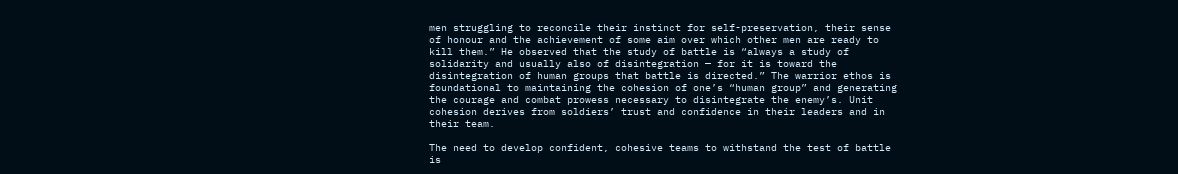men struggling to reconcile their instinct for self-preservation, their sense of honour and the achievement of some aim over which other men are ready to kill them.” He observed that the study of battle is “always a study of solidarity and usually also of disintegration — for it is toward the disintegration of human groups that battle is directed.” The warrior ethos is foundational to maintaining the cohesion of one’s “human group” and generating the courage and combat prowess necessary to disintegrate the enemy’s. Unit cohesion derives from soldiers’ trust and confidence in their leaders and in their team.

The need to develop confident, cohesive teams to withstand the test of battle is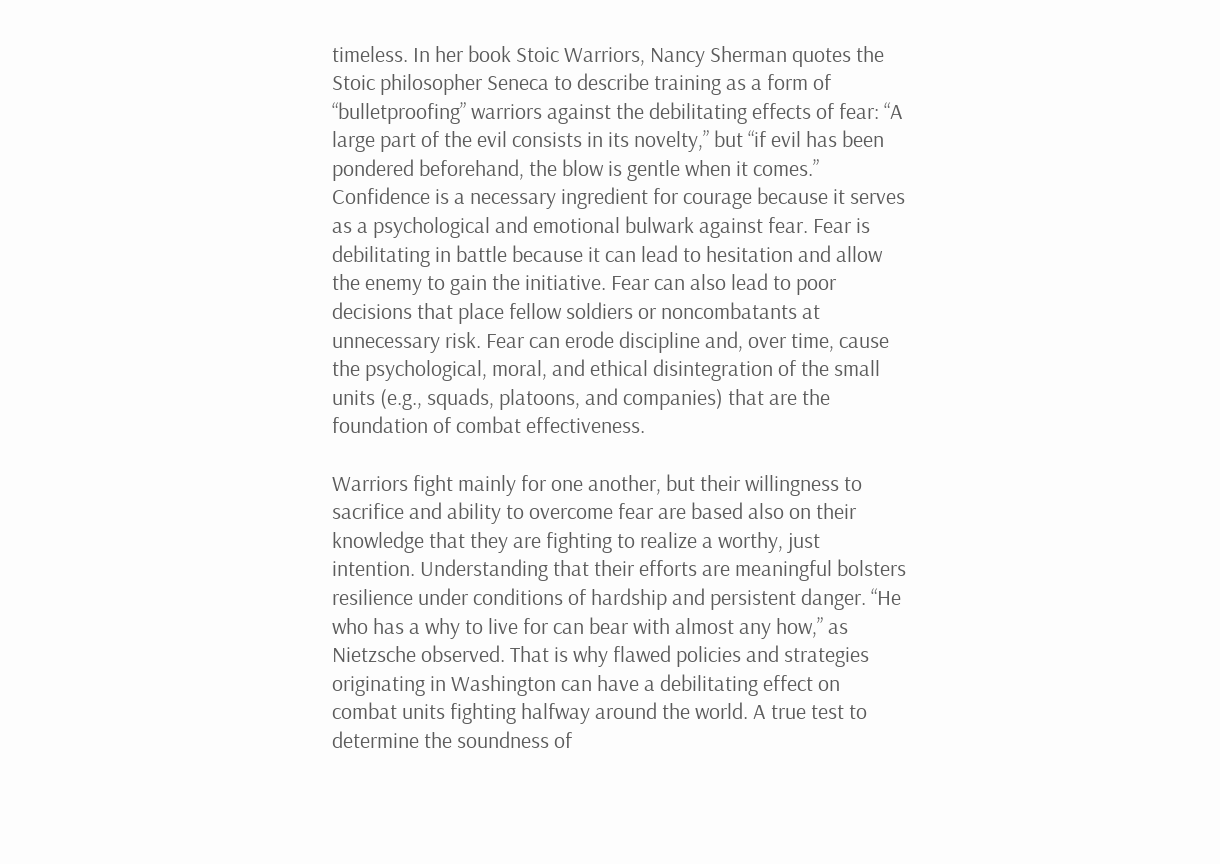timeless. In her book Stoic Warriors, Nancy Sherman quotes the Stoic philosopher Seneca to describe training as a form of “bulletproofing” warriors against the debilitating effects of fear: “A large part of the evil consists in its novelty,” but “if evil has been pondered beforehand, the blow is gentle when it comes.” Confidence is a necessary ingredient for courage because it serves as a psychological and emotional bulwark against fear. Fear is debilitating in battle because it can lead to hesitation and allow the enemy to gain the initiative. Fear can also lead to poor decisions that place fellow soldiers or noncombatants at unnecessary risk. Fear can erode discipline and, over time, cause the psychological, moral, and ethical disintegration of the small units (e.g., squads, platoons, and companies) that are the foundation of combat effectiveness.

Warriors fight mainly for one another, but their willingness to sacrifice and ability to overcome fear are based also on their knowledge that they are fighting to realize a worthy, just intention. Understanding that their efforts are meaningful bolsters resilience under conditions of hardship and persistent danger. “He who has a why to live for can bear with almost any how,” as Nietzsche observed. That is why flawed policies and strategies originating in Washington can have a debilitating effect on combat units fighting halfway around the world. A true test to determine the soundness of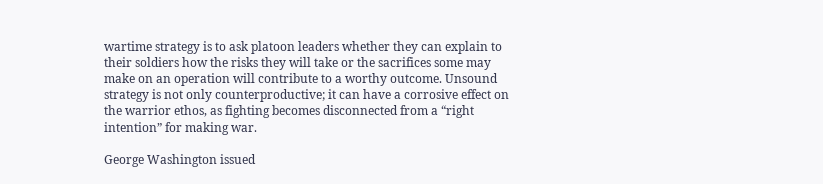wartime strategy is to ask platoon leaders whether they can explain to their soldiers how the risks they will take or the sacrifices some may make on an operation will contribute to a worthy outcome. Unsound strategy is not only counterproductive; it can have a corrosive effect on the warrior ethos, as fighting becomes disconnected from a “right intention” for making war.

George Washington issued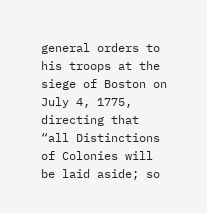general orders to his troops at the siege of Boston on July 4, 1775, directing that “all Distinctions of Colonies will be laid aside; so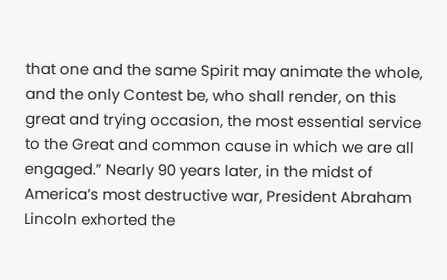that one and the same Spirit may animate the whole, and the only Contest be, who shall render, on this great and trying occasion, the most essential service to the Great and common cause in which we are all engaged.” Nearly 90 years later, in the midst of America’s most destructive war, President Abraham Lincoln exhorted the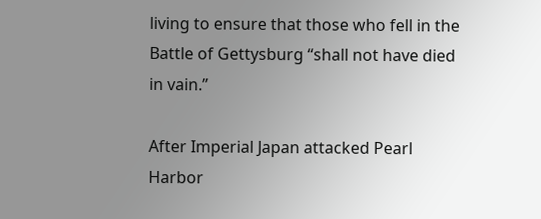living to ensure that those who fell in the Battle of Gettysburg “shall not have died in vain.”

After Imperial Japan attacked Pearl Harbor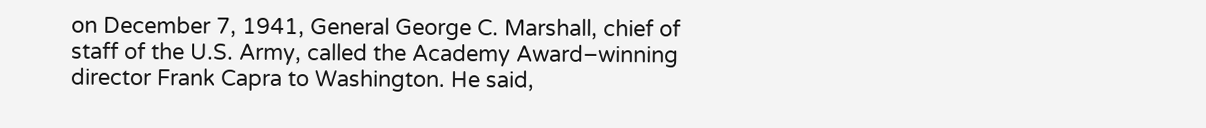on December 7, 1941, General George C. Marshall, chief of staff of the U.S. Army, called the Academy Award–winning director Frank Capra to Washington. He said,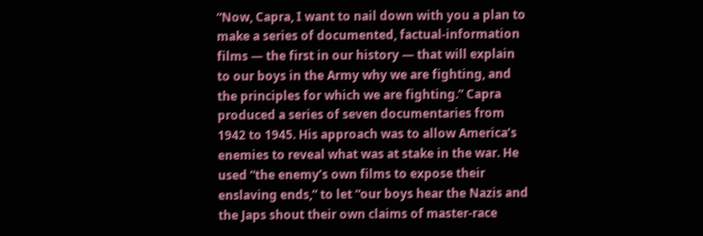“Now, Capra, I want to nail down with you a plan to make a series of documented, factual-information films — the first in our history — that will explain to our boys in the Army why we are fighting, and the principles for which we are fighting.” Capra produced a series of seven documentaries from 1942 to 1945. His approach was to allow America’s enemies to reveal what was at stake in the war. He used “the enemy’s own films to expose their enslaving ends,” to let “our boys hear the Nazis and the Japs shout their own claims of master-race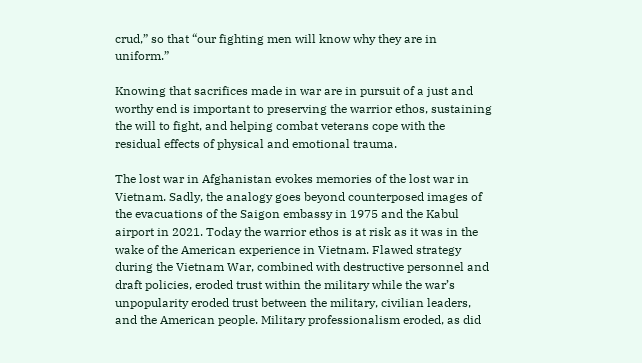crud,” so that “our fighting men will know why they are in uniform.”

Knowing that sacrifices made in war are in pursuit of a just and worthy end is important to preserving the warrior ethos, sustaining the will to fight, and helping combat veterans cope with the residual effects of physical and emotional trauma.

The lost war in Afghanistan evokes memories of the lost war in Vietnam. Sadly, the analogy goes beyond counterposed images of the evacuations of the Saigon embassy in 1975 and the Kabul airport in 2021. Today the warrior ethos is at risk as it was in the wake of the American experience in Vietnam. Flawed strategy during the Vietnam War, combined with destructive personnel and draft policies, eroded trust within the military while the war’s unpopularity eroded trust between the military, civilian leaders, and the American people. Military professionalism eroded, as did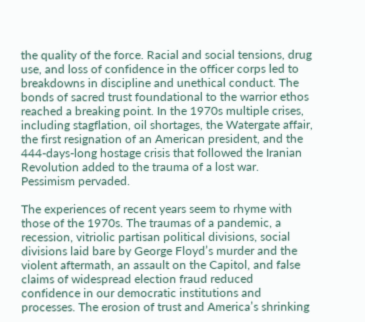the quality of the force. Racial and social tensions, drug use, and loss of confidence in the officer corps led to breakdowns in discipline and unethical conduct. The bonds of sacred trust foundational to the warrior ethos reached a breaking point. In the 1970s multiple crises, including stagflation, oil shortages, the Watergate affair, the first resignation of an American president, and the 444-days-long hostage crisis that followed the Iranian Revolution added to the trauma of a lost war. Pessimism pervaded.

The experiences of recent years seem to rhyme with those of the 1970s. The traumas of a pandemic, a recession, vitriolic partisan political divisions, social divisions laid bare by George Floyd’s murder and the violent aftermath, an assault on the Capitol, and false claims of widespread election fraud reduced confidence in our democratic institutions and processes. The erosion of trust and America’s shrinking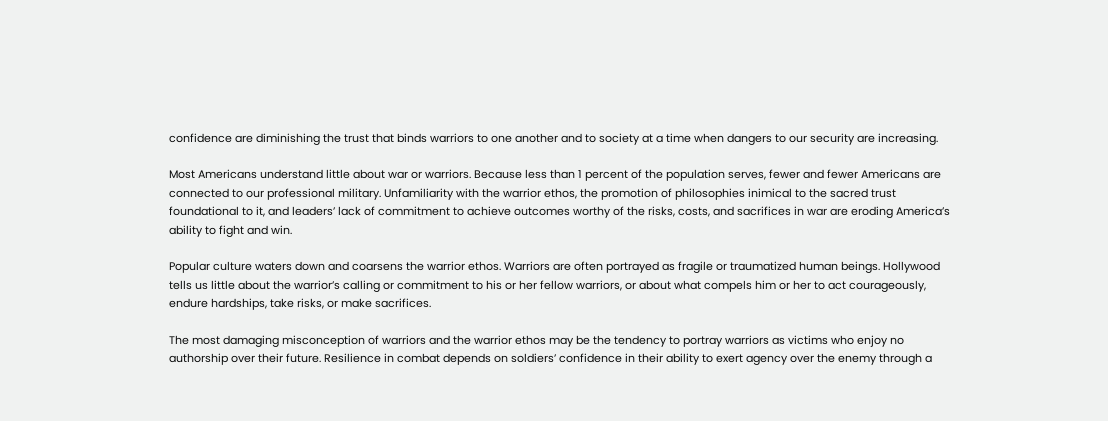confidence are diminishing the trust that binds warriors to one another and to society at a time when dangers to our security are increasing.

Most Americans understand little about war or warriors. Because less than 1 percent of the population serves, fewer and fewer Americans are connected to our professional military. Unfamiliarity with the warrior ethos, the promotion of philosophies inimical to the sacred trust foundational to it, and leaders’ lack of commitment to achieve outcomes worthy of the risks, costs, and sacrifices in war are eroding America’s ability to fight and win.

Popular culture waters down and coarsens the warrior ethos. Warriors are often portrayed as fragile or traumatized human beings. Hollywood tells us little about the warrior’s calling or commitment to his or her fellow warriors, or about what compels him or her to act courageously, endure hardships, take risks, or make sacrifices.

The most damaging misconception of warriors and the warrior ethos may be the tendency to portray warriors as victims who enjoy no authorship over their future. Resilience in combat depends on soldiers’ confidence in their ability to exert agency over the enemy through a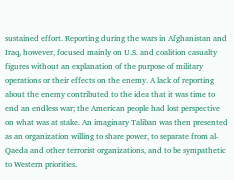sustained effort. Reporting during the wars in Afghanistan and Iraq, however, focused mainly on U.S. and coalition casualty figures without an explanation of the purpose of military operations or their effects on the enemy. A lack of reporting about the enemy contributed to the idea that it was time to end an endless war; the American people had lost perspective on what was at stake. An imaginary Taliban was then presented as an organization willing to share power, to separate from al-Qaeda and other terrorist organizations, and to be sympathetic to Western priorities.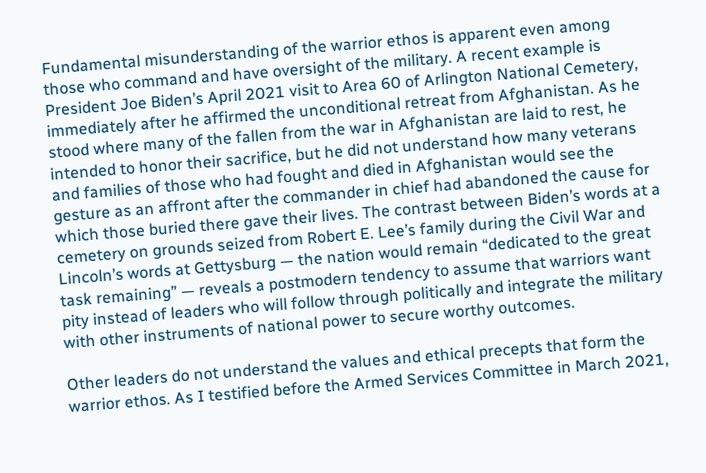Fundamental misunderstanding of the warrior ethos is apparent even among those who command and have oversight of the military. A recent example is President Joe Biden’s April 2021 visit to Area 60 of Arlington National Cemetery, immediately after he affirmed the unconditional retreat from Afghanistan. As he stood where many of the fallen from the war in Afghanistan are laid to rest, he intended to honor their sacrifice, but he did not understand how many veterans and families of those who had fought and died in Afghanistan would see the gesture as an affront after the commander in chief had abandoned the cause for which those buried there gave their lives. The contrast between Biden’s words at a cemetery on grounds seized from Robert E. Lee’s family during the Civil War and Lincoln’s words at Gettysburg — the nation would remain “dedicated to the great task remaining” — reveals a postmodern tendency to assume that warriors want pity instead of leaders who will follow through politically and integrate the military with other instruments of national power to secure worthy outcomes.

Other leaders do not understand the values and ethical precepts that form the warrior ethos. As I testified before the Armed Services Committee in March 2021,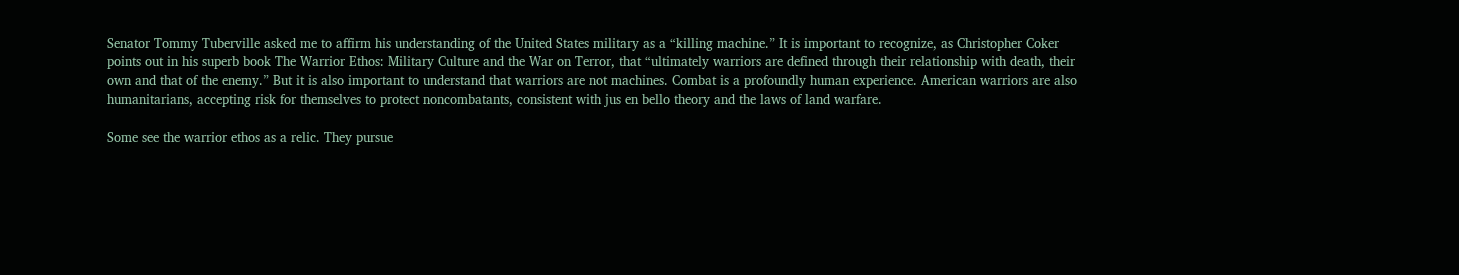Senator Tommy Tuberville asked me to affirm his understanding of the United States military as a “killing machine.” It is important to recognize, as Christopher Coker points out in his superb book The Warrior Ethos: Military Culture and the War on Terror, that “ultimately warriors are defined through their relationship with death, their own and that of the enemy.” But it is also important to understand that warriors are not machines. Combat is a profoundly human experience. American warriors are also humanitarians, accepting risk for themselves to protect noncombatants, consistent with jus en bello theory and the laws of land warfare.

Some see the warrior ethos as a relic. They pursue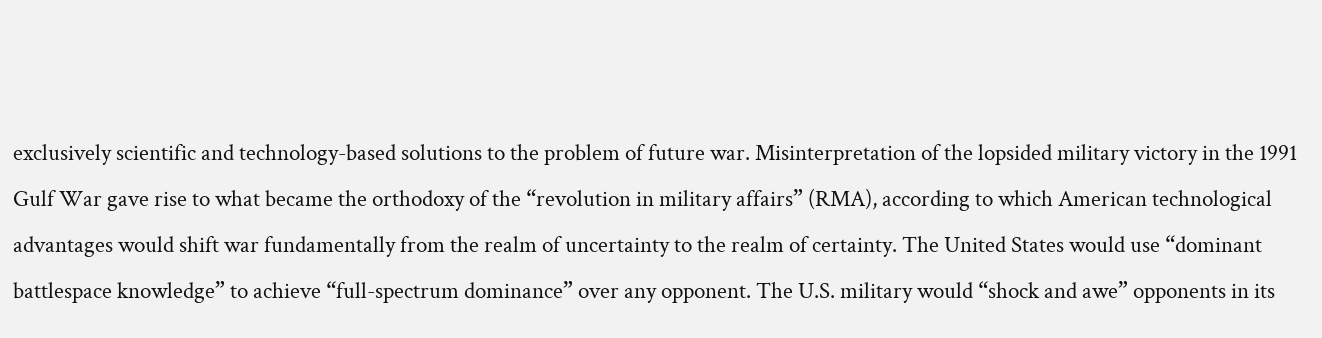exclusively scientific and technology-based solutions to the problem of future war. Misinterpretation of the lopsided military victory in the 1991 Gulf War gave rise to what became the orthodoxy of the “revolution in military affairs” (RMA), according to which American technological advantages would shift war fundamentally from the realm of uncertainty to the realm of certainty. The United States would use “dominant battlespace knowledge” to achieve “full-spectrum dominance” over any opponent. The U.S. military would “shock and awe” opponents in its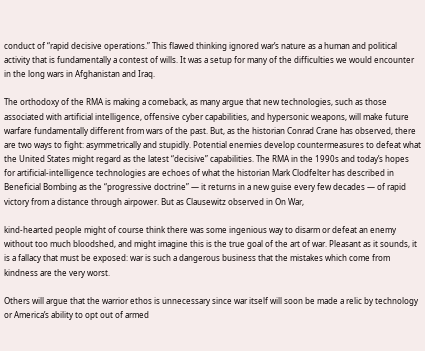conduct of “rapid decisive operations.” This flawed thinking ignored war’s nature as a human and political activity that is fundamentally a contest of wills. It was a setup for many of the difficulties we would encounter in the long wars in Afghanistan and Iraq.

The orthodoxy of the RMA is making a comeback, as many argue that new technologies, such as those associated with artificial intelligence, offensive cyber capabilities, and hypersonic weapons, will make future warfare fundamentally different from wars of the past. But, as the historian Conrad Crane has observed, there are two ways to fight: asymmetrically and stupidly. Potential enemies develop countermeasures to defeat what the United States might regard as the latest “decisive” capabilities. The RMA in the 1990s and today’s hopes for artificial-intelligence technologies are echoes of what the historian Mark Clodfelter has described in Beneficial Bombing as the “progressive doctrine” — it returns in a new guise every few decades — of rapid victory from a distance through airpower. But as Clausewitz observed in On War,

kind-hearted people might of course think there was some ingenious way to disarm or defeat an enemy without too much bloodshed, and might imagine this is the true goal of the art of war. Pleasant as it sounds, it is a fallacy that must be exposed: war is such a dangerous business that the mistakes which come from kindness are the very worst.

Others will argue that the warrior ethos is unnecessary since war itself will soon be made a relic by technology or America’s ability to opt out of armed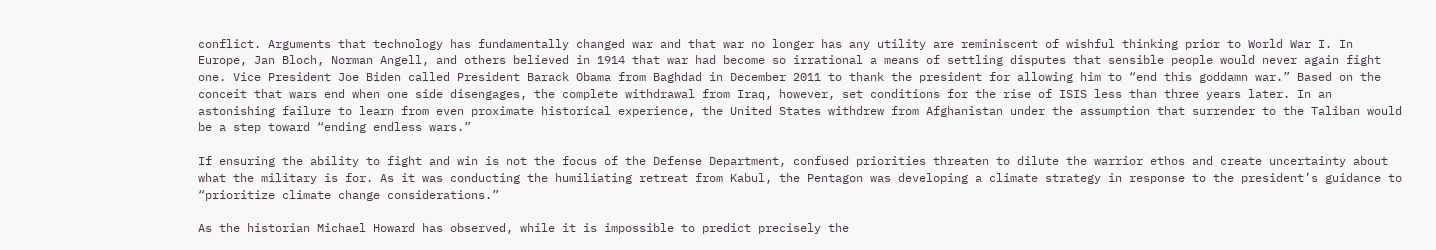conflict. Arguments that technology has fundamentally changed war and that war no longer has any utility are reminiscent of wishful thinking prior to World War I. In Europe, Jan Bloch, Norman Angell, and others believed in 1914 that war had become so irrational a means of settling disputes that sensible people would never again fight one. Vice President Joe Biden called President Barack Obama from Baghdad in December 2011 to thank the president for allowing him to “end this goddamn war.” Based on the conceit that wars end when one side disengages, the complete withdrawal from Iraq, however, set conditions for the rise of ISIS less than three years later. In an astonishing failure to learn from even proximate historical experience, the United States withdrew from Afghanistan under the assumption that surrender to the Taliban would be a step toward “ending endless wars.”

If ensuring the ability to fight and win is not the focus of the Defense Department, confused priorities threaten to dilute the warrior ethos and create uncertainty about what the military is for. As it was conducting the humiliating retreat from Kabul, the Pentagon was developing a climate strategy in response to the president’s guidance to “prioritize climate change considerations.”

As the historian Michael Howard has observed, while it is impossible to predict precisely the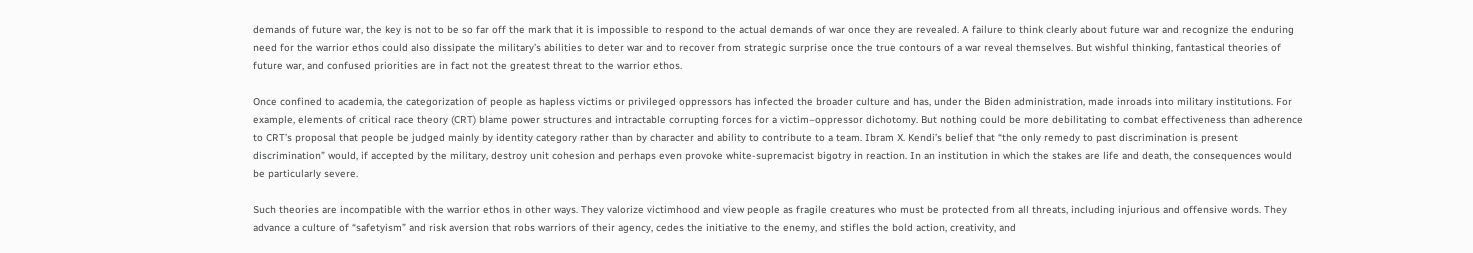demands of future war, the key is not to be so far off the mark that it is impossible to respond to the actual demands of war once they are revealed. A failure to think clearly about future war and recognize the enduring need for the warrior ethos could also dissipate the military’s abilities to deter war and to recover from strategic surprise once the true contours of a war reveal themselves. But wishful thinking, fantastical theories of future war, and confused priorities are in fact not the greatest threat to the warrior ethos.

Once confined to academia, the categorization of people as hapless victims or privileged oppressors has infected the broader culture and has, under the Biden administration, made inroads into military institutions. For example, elements of critical race theory (CRT) blame power structures and intractable corrupting forces for a victim–oppressor dichotomy. But nothing could be more debilitating to combat effectiveness than adherence to CRT’s proposal that people be judged mainly by identity category rather than by character and ability to contribute to a team. Ibram X. Kendi’s belief that “the only remedy to past discrimination is present discrimination” would, if accepted by the military, destroy unit cohesion and perhaps even provoke white-supremacist bigotry in reaction. In an institution in which the stakes are life and death, the consequences would be particularly severe.

Such theories are incompatible with the warrior ethos in other ways. They valorize victimhood and view people as fragile creatures who must be protected from all threats, including injurious and offensive words. They advance a culture of “safetyism” and risk aversion that robs warriors of their agency, cedes the initiative to the enemy, and stifles the bold action, creativity, and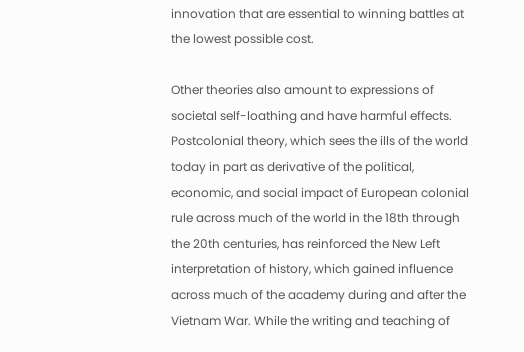innovation that are essential to winning battles at the lowest possible cost.

Other theories also amount to expressions of societal self-loathing and have harmful effects. Postcolonial theory, which sees the ills of the world today in part as derivative of the political, economic, and social impact of European colonial rule across much of the world in the 18th through the 20th centuries, has reinforced the New Left interpretation of history, which gained influence across much of the academy during and after the Vietnam War. While the writing and teaching of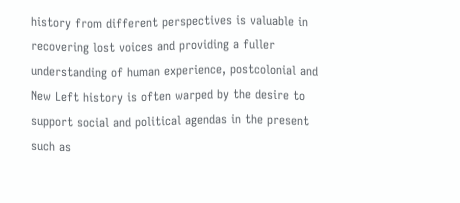history from different perspectives is valuable in recovering lost voices and providing a fuller understanding of human experience, postcolonial and New Left history is often warped by the desire to support social and political agendas in the present such as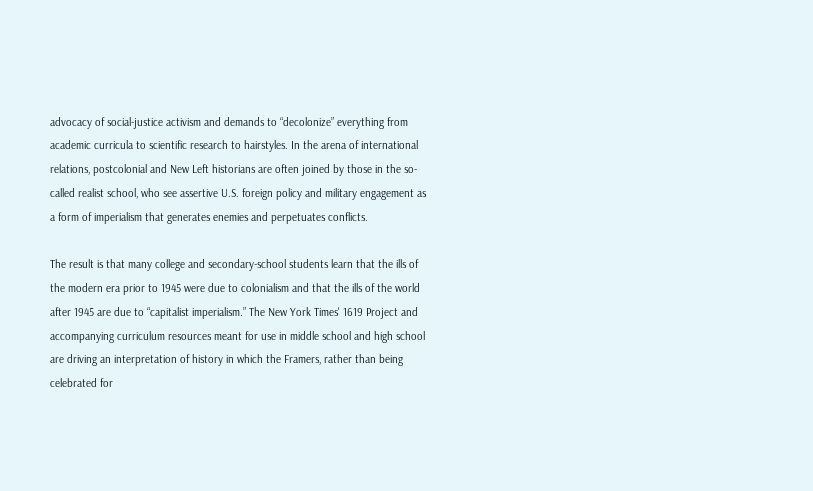advocacy of social-justice activism and demands to “decolonize” everything from academic curricula to scientific research to hairstyles. In the arena of international relations, postcolonial and New Left historians are often joined by those in the so-called realist school, who see assertive U.S. foreign policy and military engagement as a form of imperialism that generates enemies and perpetuates conflicts.

The result is that many college and secondary-school students learn that the ills of the modern era prior to 1945 were due to colonialism and that the ills of the world after 1945 are due to “capitalist imperialism.” The New York Times' 1619 Project and accompanying curriculum resources meant for use in middle school and high school are driving an interpretation of history in which the Framers, rather than being celebrated for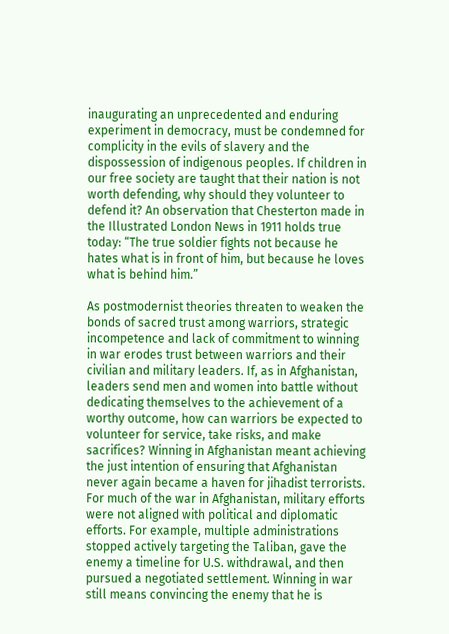inaugurating an unprecedented and enduring experiment in democracy, must be condemned for complicity in the evils of slavery and the dispossession of indigenous peoples. If children in our free society are taught that their nation is not worth defending, why should they volunteer to defend it? An observation that Chesterton made in the Illustrated London News in 1911 holds true today: “The true soldier fights not because he hates what is in front of him, but because he loves what is behind him.”

As postmodernist theories threaten to weaken the bonds of sacred trust among warriors, strategic incompetence and lack of commitment to winning in war erodes trust between warriors and their civilian and military leaders. If, as in Afghanistan, leaders send men and women into battle without dedicating themselves to the achievement of a worthy outcome, how can warriors be expected to volunteer for service, take risks, and make sacrifices? Winning in Afghanistan meant achieving the just intention of ensuring that Afghanistan never again became a haven for jihadist terrorists. For much of the war in Afghanistan, military efforts were not aligned with political and diplomatic efforts. For example, multiple administrations stopped actively targeting the Taliban, gave the enemy a timeline for U.S. withdrawal, and then pursued a negotiated settlement. Winning in war still means convincing the enemy that he is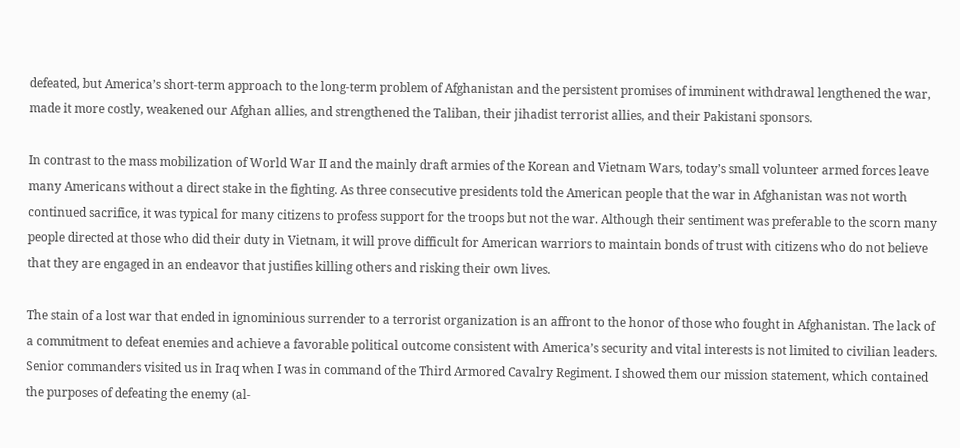defeated, but America’s short-term approach to the long-term problem of Afghanistan and the persistent promises of imminent withdrawal lengthened the war, made it more costly, weakened our Afghan allies, and strengthened the Taliban, their jihadist terrorist allies, and their Pakistani sponsors.

In contrast to the mass mobilization of World War II and the mainly draft armies of the Korean and Vietnam Wars, today’s small volunteer armed forces leave many Americans without a direct stake in the fighting. As three consecutive presidents told the American people that the war in Afghanistan was not worth continued sacrifice, it was typical for many citizens to profess support for the troops but not the war. Although their sentiment was preferable to the scorn many people directed at those who did their duty in Vietnam, it will prove difficult for American warriors to maintain bonds of trust with citizens who do not believe that they are engaged in an endeavor that justifies killing others and risking their own lives.

The stain of a lost war that ended in ignominious surrender to a terrorist organization is an affront to the honor of those who fought in Afghanistan. The lack of a commitment to defeat enemies and achieve a favorable political outcome consistent with America’s security and vital interests is not limited to civilian leaders. Senior commanders visited us in Iraq when I was in command of the Third Armored Cavalry Regiment. I showed them our mission statement, which contained the purposes of defeating the enemy (al-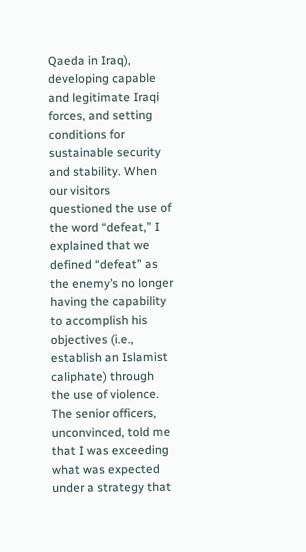Qaeda in Iraq), developing capable and legitimate Iraqi forces, and setting conditions for sustainable security and stability. When our visitors questioned the use of the word “defeat,” I explained that we defined “defeat” as the enemy’s no longer having the capability to accomplish his objectives (i.e., establish an Islamist caliphate) through the use of violence. The senior officers, unconvinced, told me that I was exceeding what was expected under a strategy that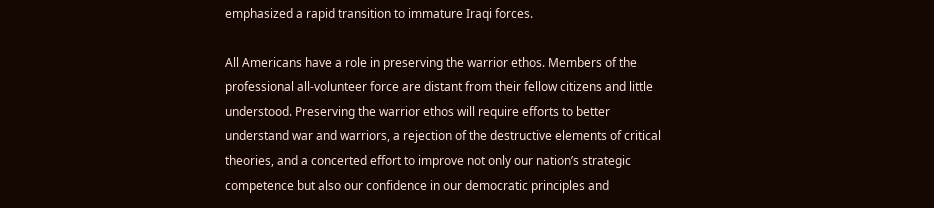emphasized a rapid transition to immature Iraqi forces.

All Americans have a role in preserving the warrior ethos. Members of the professional all-volunteer force are distant from their fellow citizens and little understood. Preserving the warrior ethos will require efforts to better understand war and warriors, a rejection of the destructive elements of critical theories, and a concerted effort to improve not only our nation’s strategic competence but also our confidence in our democratic principles and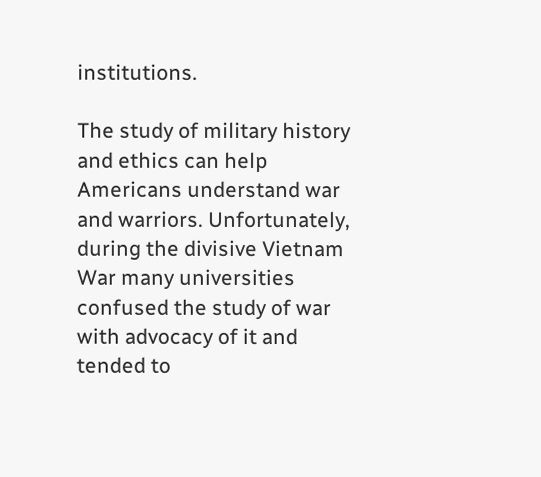institutions.

The study of military history and ethics can help Americans understand war and warriors. Unfortunately, during the divisive Vietnam War many universities confused the study of war with advocacy of it and tended to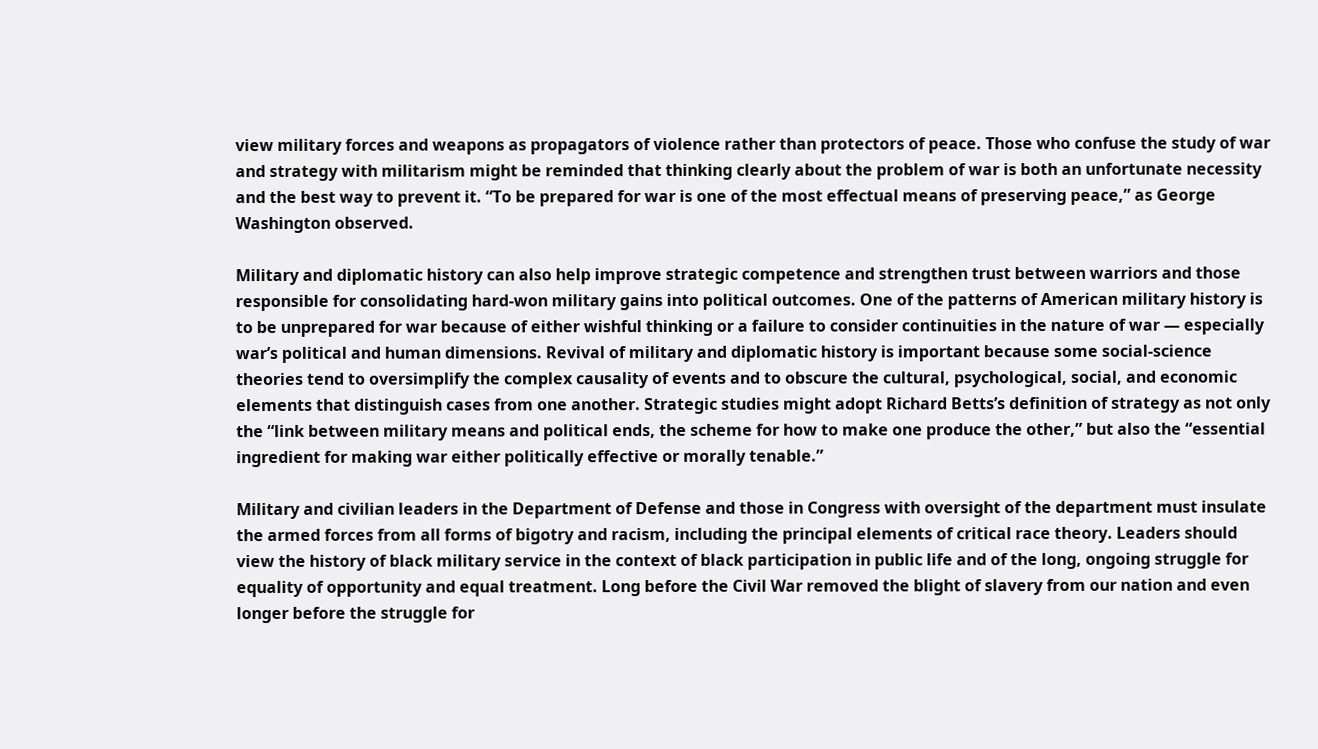view military forces and weapons as propagators of violence rather than protectors of peace. Those who confuse the study of war and strategy with militarism might be reminded that thinking clearly about the problem of war is both an unfortunate necessity and the best way to prevent it. “To be prepared for war is one of the most effectual means of preserving peace,” as George Washington observed.

Military and diplomatic history can also help improve strategic competence and strengthen trust between warriors and those responsible for consolidating hard-won military gains into political outcomes. One of the patterns of American military history is to be unprepared for war because of either wishful thinking or a failure to consider continuities in the nature of war — especially war’s political and human dimensions. Revival of military and diplomatic history is important because some social-science theories tend to oversimplify the complex causality of events and to obscure the cultural, psychological, social, and economic elements that distinguish cases from one another. Strategic studies might adopt Richard Betts’s definition of strategy as not only the “link between military means and political ends, the scheme for how to make one produce the other,” but also the “essential ingredient for making war either politically effective or morally tenable.”

Military and civilian leaders in the Department of Defense and those in Congress with oversight of the department must insulate the armed forces from all forms of bigotry and racism, including the principal elements of critical race theory. Leaders should view the history of black military service in the context of black participation in public life and of the long, ongoing struggle for equality of opportunity and equal treatment. Long before the Civil War removed the blight of slavery from our nation and even longer before the struggle for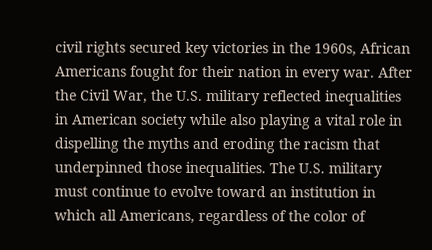civil rights secured key victories in the 1960s, African Americans fought for their nation in every war. After the Civil War, the U.S. military reflected inequalities in American society while also playing a vital role in dispelling the myths and eroding the racism that underpinned those inequalities. The U.S. military must continue to evolve toward an institution in which all Americans, regardless of the color of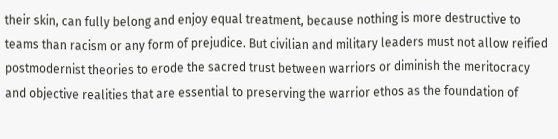their skin, can fully belong and enjoy equal treatment, because nothing is more destructive to teams than racism or any form of prejudice. But civilian and military leaders must not allow reified postmodernist theories to erode the sacred trust between warriors or diminish the meritocracy and objective realities that are essential to preserving the warrior ethos as the foundation of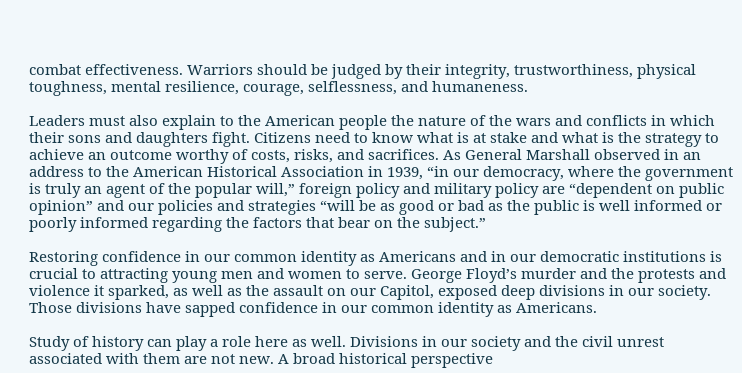combat effectiveness. Warriors should be judged by their integrity, trustworthiness, physical toughness, mental resilience, courage, selflessness, and humaneness.

Leaders must also explain to the American people the nature of the wars and conflicts in which their sons and daughters fight. Citizens need to know what is at stake and what is the strategy to achieve an outcome worthy of costs, risks, and sacrifices. As General Marshall observed in an address to the American Historical Association in 1939, “in our democracy, where the government is truly an agent of the popular will,” foreign policy and military policy are “dependent on public opinion” and our policies and strategies “will be as good or bad as the public is well informed or poorly informed regarding the factors that bear on the subject.”

Restoring confidence in our common identity as Americans and in our democratic institutions is crucial to attracting young men and women to serve. George Floyd’s murder and the protests and violence it sparked, as well as the assault on our Capitol, exposed deep divisions in our society. Those divisions have sapped confidence in our common identity as Americans.

Study of history can play a role here as well. Divisions in our society and the civil unrest associated with them are not new. A broad historical perspective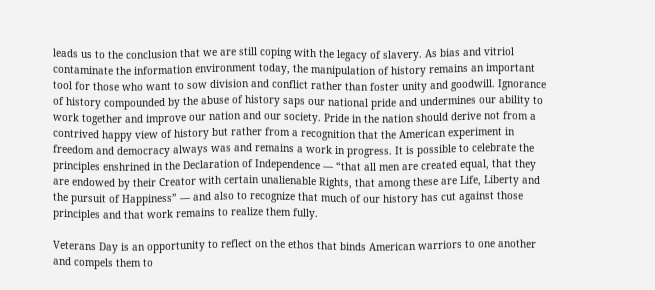leads us to the conclusion that we are still coping with the legacy of slavery. As bias and vitriol contaminate the information environment today, the manipulation of history remains an important tool for those who want to sow division and conflict rather than foster unity and goodwill. Ignorance of history compounded by the abuse of history saps our national pride and undermines our ability to work together and improve our nation and our society. Pride in the nation should derive not from a contrived happy view of history but rather from a recognition that the American experiment in freedom and democracy always was and remains a work in progress. It is possible to celebrate the principles enshrined in the Declaration of Independence — “that all men are created equal, that they are endowed by their Creator with certain unalienable Rights, that among these are Life, Liberty and the pursuit of Happiness” — and also to recognize that much of our history has cut against those principles and that work remains to realize them fully.

Veterans Day is an opportunity to reflect on the ethos that binds American warriors to one another and compels them to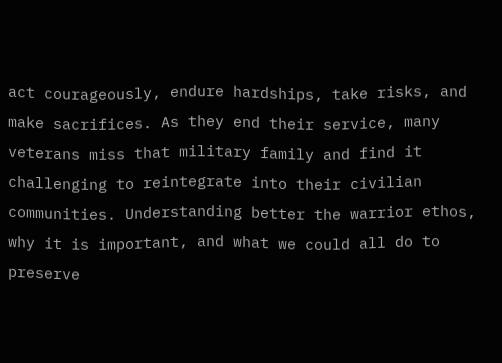act courageously, endure hardships, take risks, and make sacrifices. As they end their service, many veterans miss that military family and find it challenging to reintegrate into their civilian communities. Understanding better the warrior ethos, why it is important, and what we could all do to preserve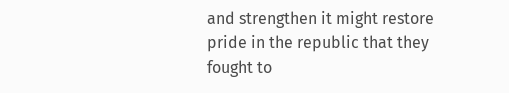and strengthen it might restore pride in the republic that they fought to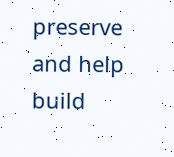preserve and help build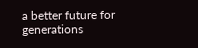a better future for generations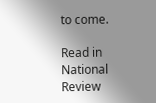to come.

Read in National Review